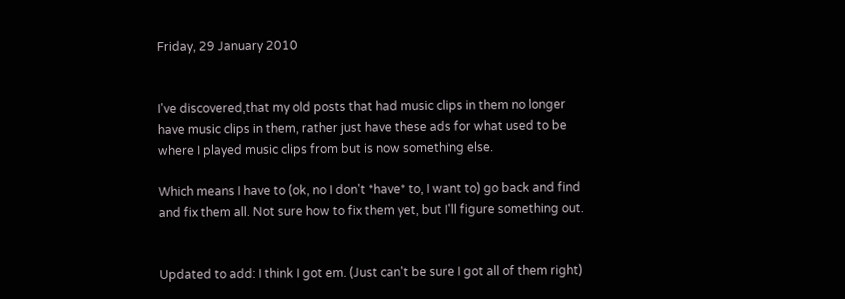Friday, 29 January 2010


I've discovered,that my old posts that had music clips in them no longer have music clips in them, rather just have these ads for what used to be where I played music clips from but is now something else.

Which means I have to (ok, no I don't *have* to, I want to) go back and find and fix them all. Not sure how to fix them yet, but I'll figure something out.


Updated to add: I think I got em. (Just can't be sure I got all of them right)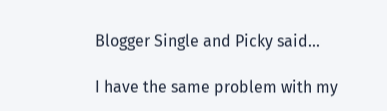Blogger Single and Picky said...

I have the same problem with my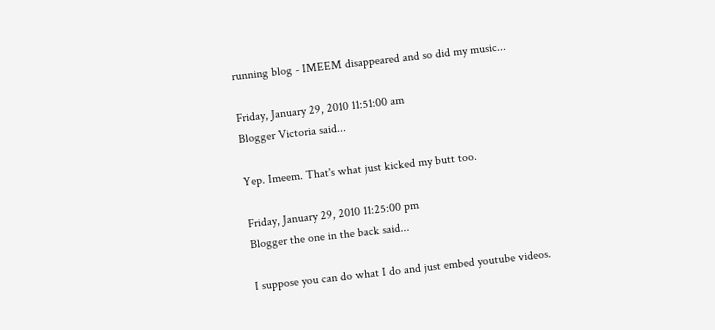running blog - IMEEM disappeared and so did my music...

Friday, January 29, 2010 11:51:00 am
Blogger Victoria said...

Yep. Imeem. That's what just kicked my butt too.

Friday, January 29, 2010 11:25:00 pm
Blogger the one in the back said...

I suppose you can do what I do and just embed youtube videos.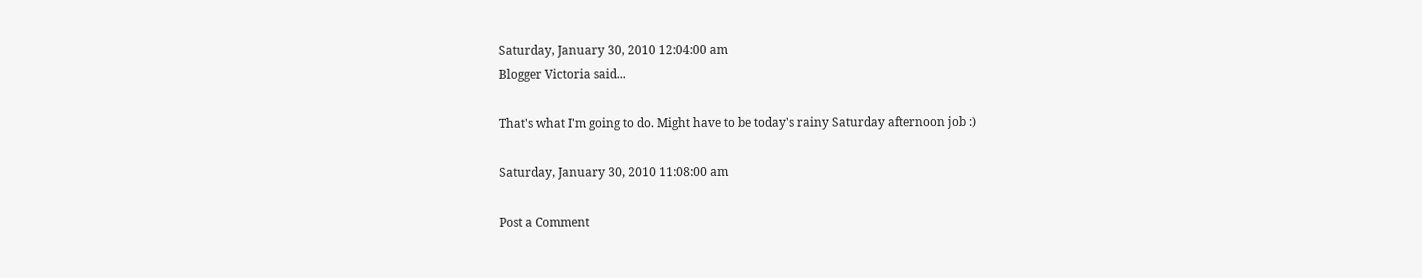Saturday, January 30, 2010 12:04:00 am
Blogger Victoria said...

That's what I'm going to do. Might have to be today's rainy Saturday afternoon job :)

Saturday, January 30, 2010 11:08:00 am

Post a Comment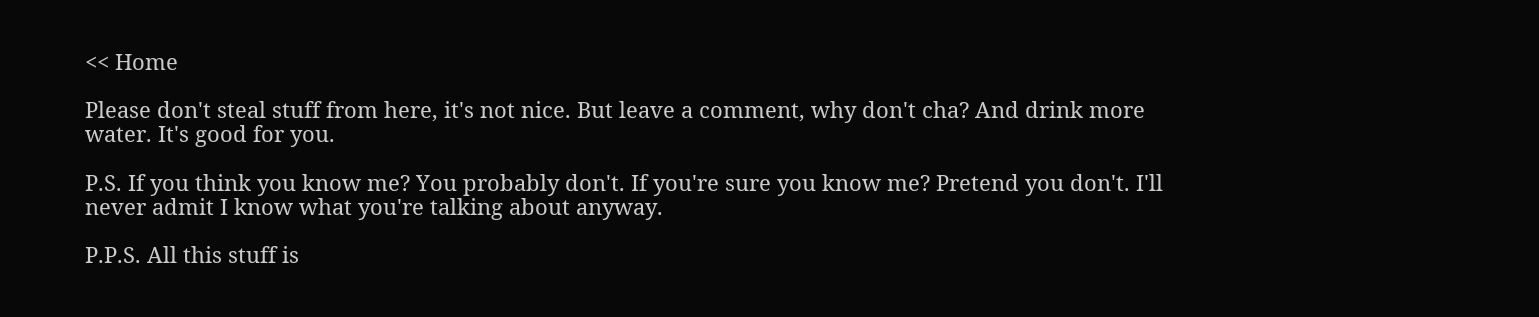<< Home

Please don't steal stuff from here, it's not nice. But leave a comment, why don't cha? And drink more water. It's good for you.

P.S. If you think you know me? You probably don't. If you're sure you know me? Pretend you don't. I'll never admit I know what you're talking about anyway.

P.P.S. All this stuff is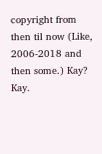copyright from then til now (Like, 2006-2018 and then some.) Kay? Kay.